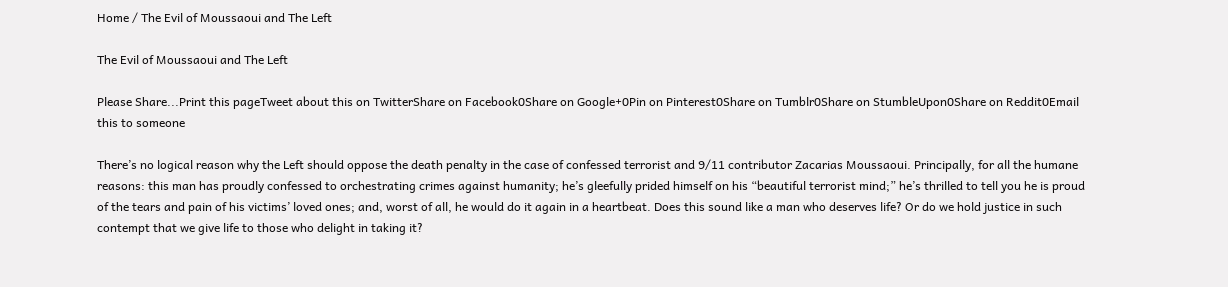Home / The Evil of Moussaoui and The Left

The Evil of Moussaoui and The Left

Please Share...Print this pageTweet about this on TwitterShare on Facebook0Share on Google+0Pin on Pinterest0Share on Tumblr0Share on StumbleUpon0Share on Reddit0Email this to someone

There’s no logical reason why the Left should oppose the death penalty in the case of confessed terrorist and 9/11 contributor Zacarias Moussaoui. Principally, for all the humane reasons: this man has proudly confessed to orchestrating crimes against humanity; he’s gleefully prided himself on his “beautiful terrorist mind;” he’s thrilled to tell you he is proud of the tears and pain of his victims’ loved ones; and, worst of all, he would do it again in a heartbeat. Does this sound like a man who deserves life? Or do we hold justice in such contempt that we give life to those who delight in taking it?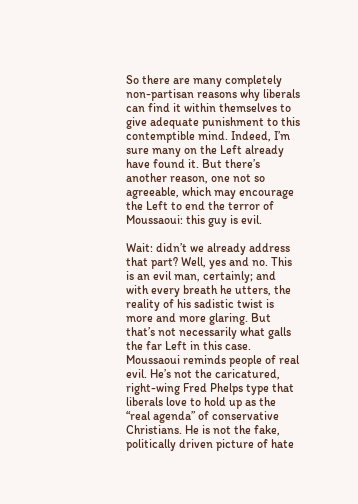So there are many completely non-partisan reasons why liberals can find it within themselves to give adequate punishment to this contemptible mind. Indeed, I’m sure many on the Left already have found it. But there’s another reason, one not so agreeable, which may encourage the Left to end the terror of Moussaoui: this guy is evil.

Wait: didn’t we already address that part? Well, yes and no. This is an evil man, certainly; and with every breath he utters, the reality of his sadistic twist is more and more glaring. But that’s not necessarily what galls the far Left in this case. Moussaoui reminds people of real evil. He’s not the caricatured, right-wing Fred Phelps type that liberals love to hold up as the “real agenda” of conservative Christians. He is not the fake, politically driven picture of hate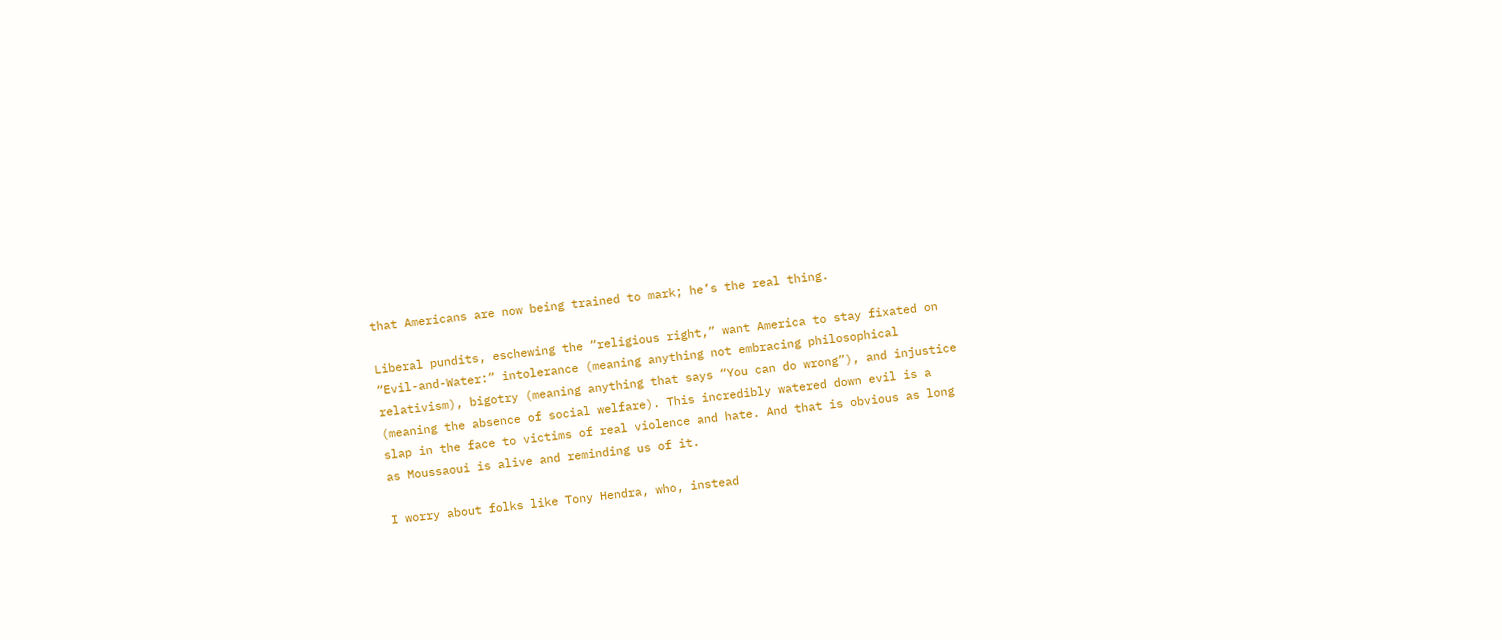that Americans are now being trained to mark; he’s the real thing.

Liberal pundits, eschewing the “religious right,” want America to stay fixated on “Evil-and-Water:” intolerance (meaning anything not embracing philosophical relativism), bigotry (meaning anything that says “You can do wrong”), and injustice (meaning the absence of social welfare). This incredibly watered down evil is a slap in the face to victims of real violence and hate. And that is obvious as long as Moussaoui is alive and reminding us of it.

I worry about folks like Tony Hendra, who, instead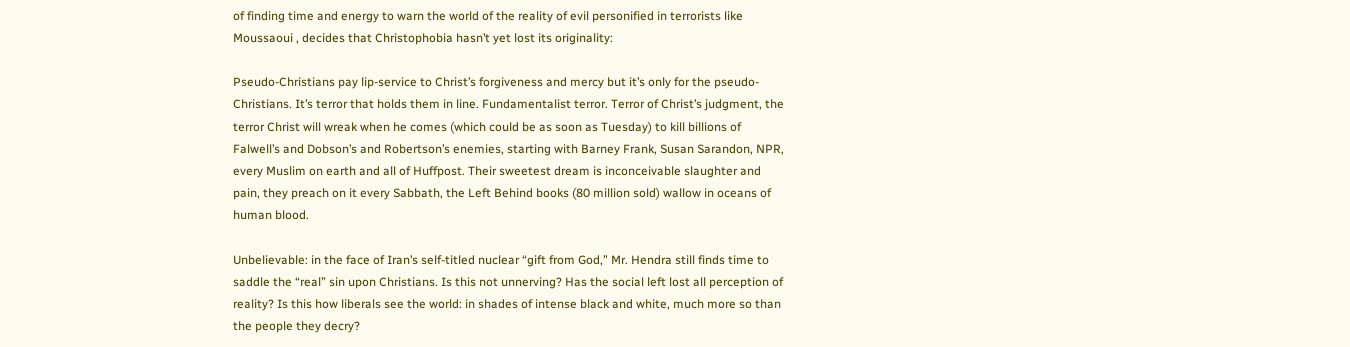of finding time and energy to warn the world of the reality of evil personified in terrorists like Moussaoui , decides that Christophobia hasn’t yet lost its originality:

Pseudo-Christians pay lip-service to Christ’s forgiveness and mercy but it’s only for the pseudo-Christians. It’s terror that holds them in line. Fundamentalist terror. Terror of Christ’s judgment, the terror Christ will wreak when he comes (which could be as soon as Tuesday) to kill billions of Falwell’s and Dobson’s and Robertson’s enemies, starting with Barney Frank, Susan Sarandon, NPR, every Muslim on earth and all of Huffpost. Their sweetest dream is inconceivable slaughter and pain, they preach on it every Sabbath, the Left Behind books (80 million sold) wallow in oceans of human blood.

Unbelievable: in the face of Iran’s self-titled nuclear “gift from God,” Mr. Hendra still finds time to saddle the “real” sin upon Christians. Is this not unnerving? Has the social left lost all perception of reality? Is this how liberals see the world: in shades of intense black and white, much more so than the people they decry?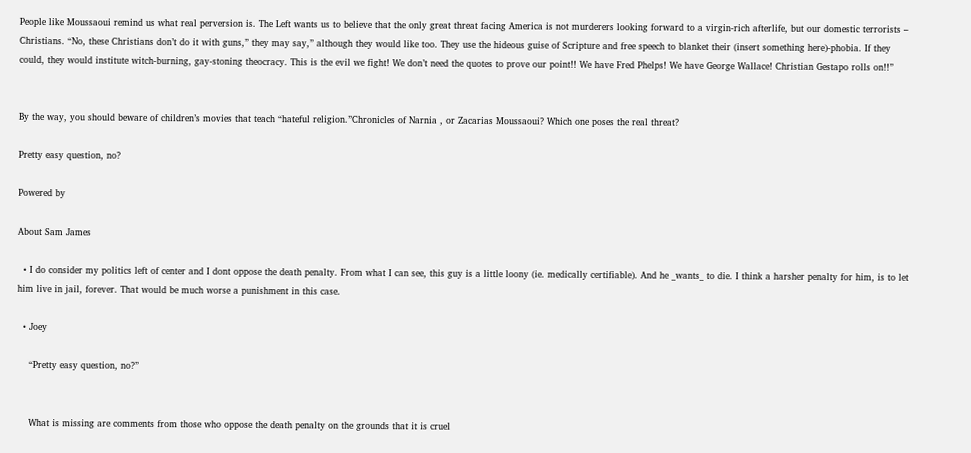People like Moussaoui remind us what real perversion is. The Left wants us to believe that the only great threat facing America is not murderers looking forward to a virgin-rich afterlife, but our domestic terrorists – Christians. “No, these Christians don’t do it with guns,” they may say,” although they would like too. They use the hideous guise of Scripture and free speech to blanket their (insert something here)-phobia. If they could, they would institute witch-burning, gay-stoning theocracy. This is the evil we fight! We don’t need the quotes to prove our point!! We have Fred Phelps! We have George Wallace! Christian Gestapo rolls on!!”


By the way, you should beware of children’s movies that teach “hateful religion.”Chronicles of Narnia , or Zacarias Moussaoui? Which one poses the real threat?

Pretty easy question, no?

Powered by

About Sam James

  • I do consider my politics left of center and I dont oppose the death penalty. From what I can see, this guy is a little loony (ie. medically certifiable). And he _wants_ to die. I think a harsher penalty for him, is to let him live in jail, forever. That would be much worse a punishment in this case.

  • Joey

    “Pretty easy question, no?”


    What is missing are comments from those who oppose the death penalty on the grounds that it is cruel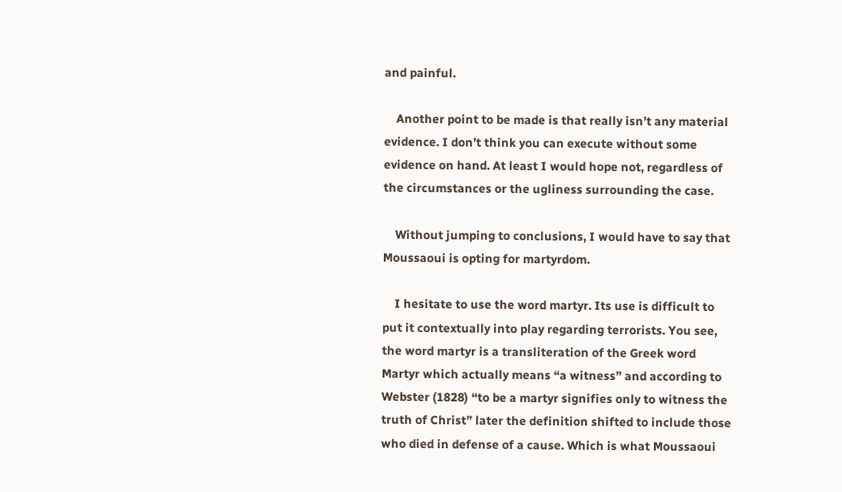and painful.

    Another point to be made is that really isn’t any material evidence. I don’t think you can execute without some evidence on hand. At least I would hope not, regardless of the circumstances or the ugliness surrounding the case.

    Without jumping to conclusions, I would have to say that Moussaoui is opting for martyrdom.

    I hesitate to use the word martyr. Its use is difficult to put it contextually into play regarding terrorists. You see, the word martyr is a transliteration of the Greek word Martyr which actually means “a witness” and according to Webster (1828) “to be a martyr signifies only to witness the truth of Christ” later the definition shifted to include those who died in defense of a cause. Which is what Moussaoui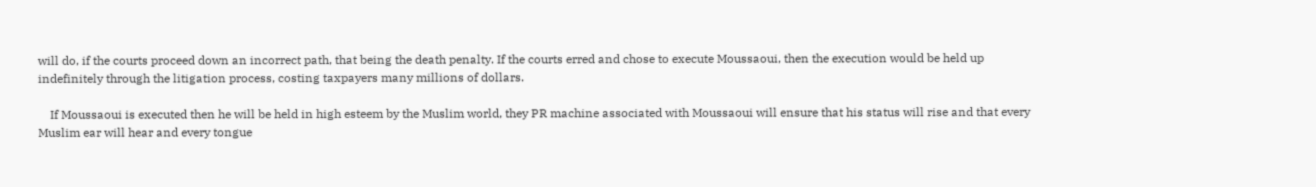will do, if the courts proceed down an incorrect path, that being the death penalty. If the courts erred and chose to execute Moussaoui, then the execution would be held up indefinitely through the litigation process, costing taxpayers many millions of dollars.

    If Moussaoui is executed then he will be held in high esteem by the Muslim world, they PR machine associated with Moussaoui will ensure that his status will rise and that every Muslim ear will hear and every tongue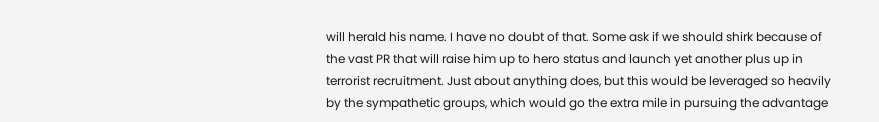will herald his name. I have no doubt of that. Some ask if we should shirk because of the vast PR that will raise him up to hero status and launch yet another plus up in terrorist recruitment. Just about anything does, but this would be leveraged so heavily by the sympathetic groups, which would go the extra mile in pursuing the advantage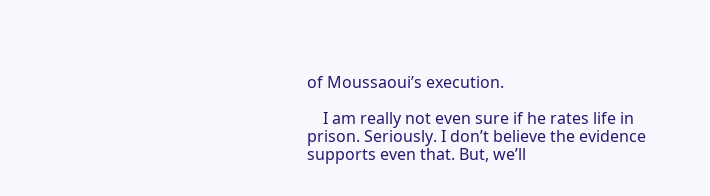of Moussaoui’s execution.

    I am really not even sure if he rates life in prison. Seriously. I don’t believe the evidence supports even that. But, we’ll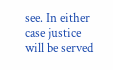see. In either case justice will be served